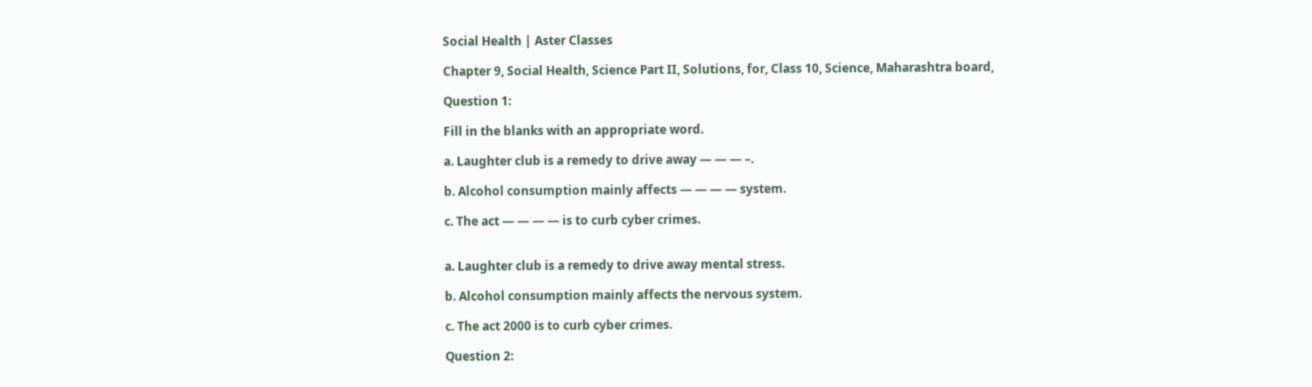Social Health | Aster Classes

Chapter 9, Social Health, Science Part II, Solutions, for, Class 10, Science, Maharashtra board,

Question 1:

Fill in the blanks with an appropriate word.

a. Laughter club is a remedy to drive away — — — –.

b. Alcohol consumption mainly affects — — — — system.

c. The act — — — — is to curb cyber crimes.


a. Laughter club is a remedy to drive away mental stress.

b. Alcohol consumption mainly affects the nervous system.

c. The act 2000 is to curb cyber crimes.

Question 2: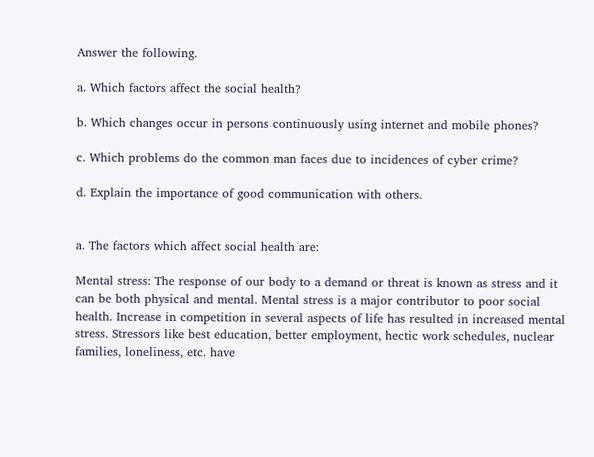Answer the following.

a. Which factors affect the social health?

b. Which changes occur in persons continuously using internet and mobile phones?

c. Which problems do the common man faces due to incidences of cyber crime?

d. Explain the importance of good communication with others.


a. The factors which affect social health are:

Mental stress: The response of our body to a demand or threat is known as stress and it can be both physical and mental. Mental stress is a major contributor to poor social health. Increase in competition in several aspects of life has resulted in increased mental stress. Stressors like best education, better employment, hectic work schedules, nuclear families, loneliness, etc. have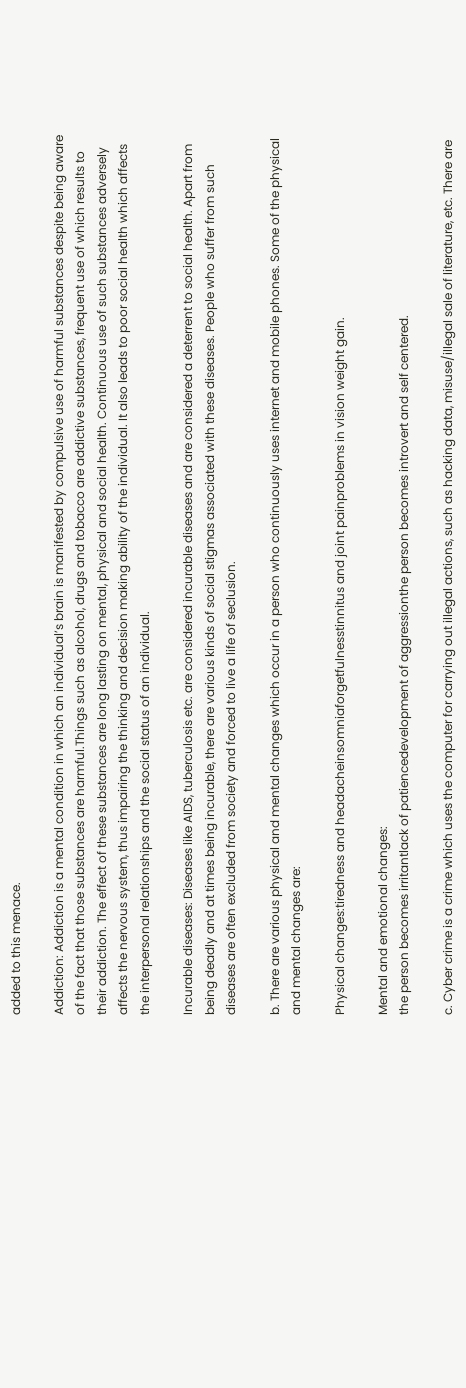added to this menace.

Addiction: Addiction is a mental condition in which an individual’s brain is manifested by compulsive use of harmful substances despite being aware of the fact that those substances are harmful.Things such as alcohol, drugs and tobacco are addictive substances, frequent use of which results to their addiction. The effect of these substances are long lasting on mental, physical and social health. Continuous use of such substances adversely affects the nervous system, thus impairing the thinking and decision making ability of the individual. It also leads to poor social health which affects the interpersonal relationships and the social status of an individual.

Incurable diseases: Diseases like AIDS, tuberculosis etc. are considered incurable diseases and are considered a deterrent to social health. Apart from being deadly and at times being incurable, there are various kinds of social stigmas associated with these diseases. People who suffer from such diseases are often excluded from society and forced to live a life of seclusion.

b. There are various physical and mental changes which occur in a person who continuously uses internet and mobile phones. Some of the physical and mental changes are:

Physical changes:tiredness and headacheinsomniaforgetfulnesstinnitus and joint painproblems in vision weight gain.

Mental and emotional changes:
the person becomes irritantlack of patiencedevelopment of aggressionthe person becomes introvert and self centered.

c. Cyber crime is a crime which uses the computer for carrying out illegal actions, such as hacking data, misuse/illegal sale of literature, etc. There are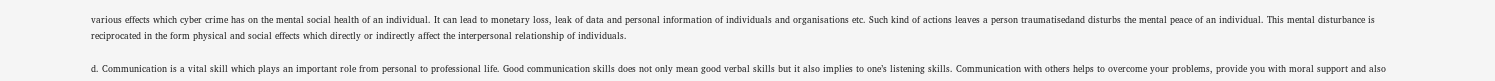various effects which cyber crime has on the mental social health of an individual. It can lead to monetary loss, leak of data and personal information of individuals and organisations etc. Such kind of actions leaves a person traumatisedand disturbs the mental peace of an individual. This mental disturbance is reciprocated in the form physical and social effects which directly or indirectly affect the interpersonal relationship of individuals.

d. Communication is a vital skill which plays an important role from personal to professional life. Good communication skills does not only mean good verbal skills but it also implies to one’s listening skills. Communication with others helps to overcome your problems, provide you with moral support and also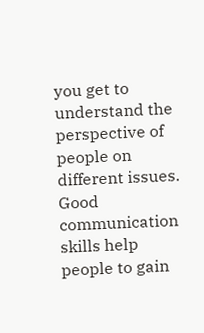you get to understand the perspective of people on different issues. Good communication skills help people to gain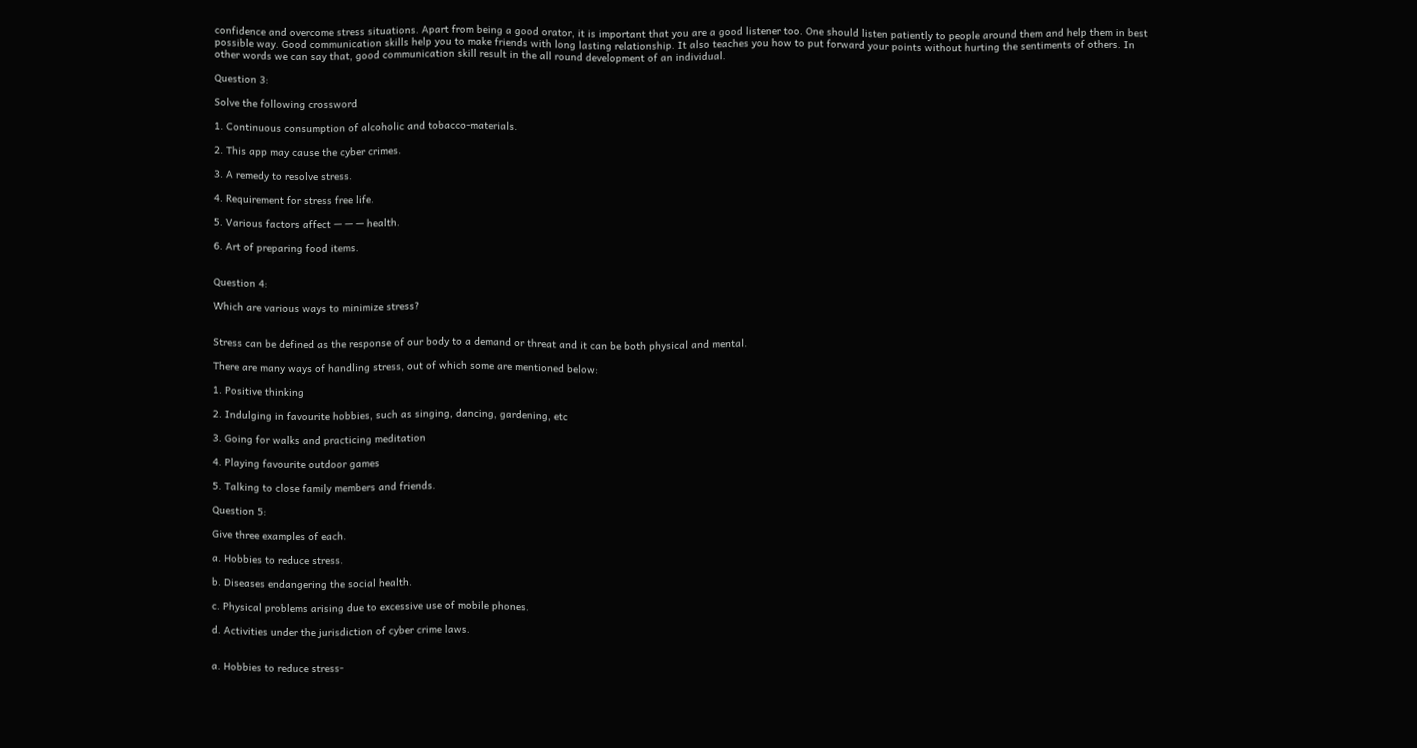confidence and overcome stress situations. Apart from being a good orator, it is important that you are a good listener too. One should listen patiently to people around them and help them in best possible way. Good communication skills help you to make friends with long lasting relationship. It also teaches you how to put forward your points without hurting the sentiments of others. In other words we can say that, good communication skill result in the all round development of an individual.

Question 3:

Solve the following crossword

1. Continuous consumption of alcoholic and tobacco-materials.

2. This app may cause the cyber crimes.

3. A remedy to resolve stress.

4. Requirement for stress free life.

5. Various factors affect — — — health.

6. Art of preparing food items.


Question 4:

Which are various ways to minimize stress?


Stress can be defined as the response of our body to a demand or threat and it can be both physical and mental.

There are many ways of handling stress, out of which some are mentioned below:

1. Positive thinking

2. Indulging in favourite hobbies, such as singing, dancing, gardening, etc

3. Going for walks and practicing meditation

4. Playing favourite outdoor games

5. Talking to close family members and friends.

Question 5:

Give three examples of each.

a. Hobbies to reduce stress.

b. Diseases endangering the social health.

c. Physical problems arising due to excessive use of mobile phones.

d. Activities under the jurisdiction of cyber crime laws.


a. Hobbies to reduce stress-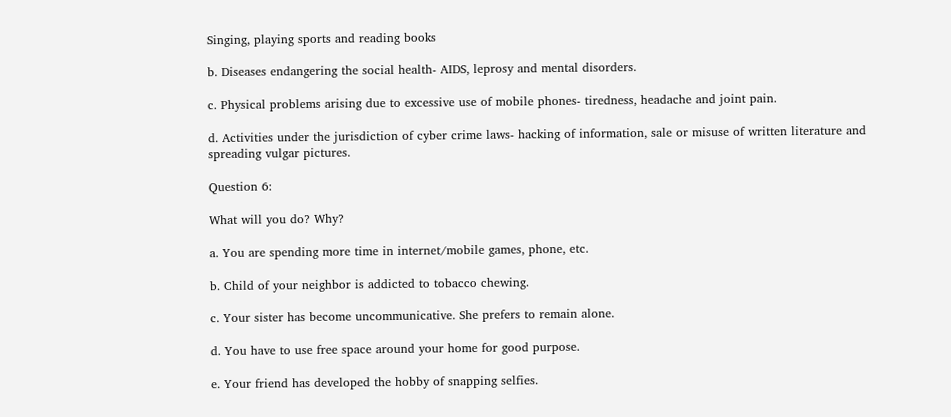Singing, playing sports and reading books

b. Diseases endangering the social health- AIDS, leprosy and mental disorders.

c. Physical problems arising due to excessive use of mobile phones- tiredness, headache and joint pain.

d. Activities under the jurisdiction of cyber crime laws- hacking of information, sale or misuse of written literature and spreading vulgar pictures.

Question 6:

What will you do? Why?

a. You are spending more time in internet/mobile games, phone, etc.

b. Child of your neighbor is addicted to tobacco chewing.

c. Your sister has become uncommunicative. She prefers to remain alone.

d. You have to use free space around your home for good purpose.

e. Your friend has developed the hobby of snapping selfies.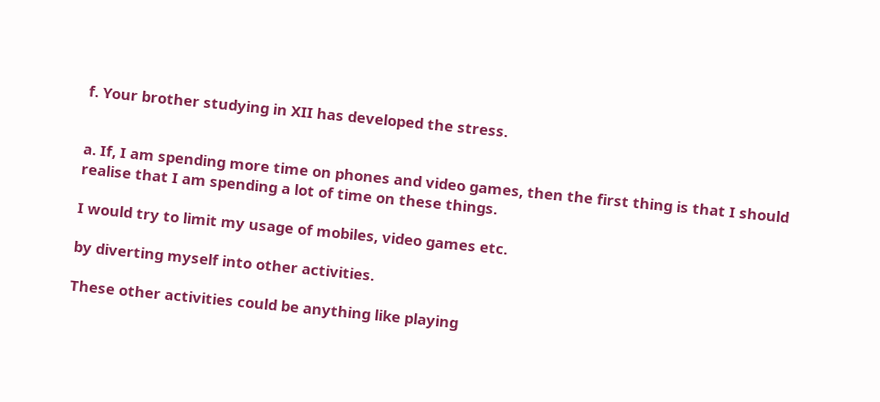f. Your brother studying in XII has developed the stress.


a. If, I am spending more time on phones and video games, then the first thing is that I should realise that I am spending a lot of time on these things.

I would try to limit my usage of mobiles, video games etc.

by diverting myself into other activities.

These other activities could be anything like playing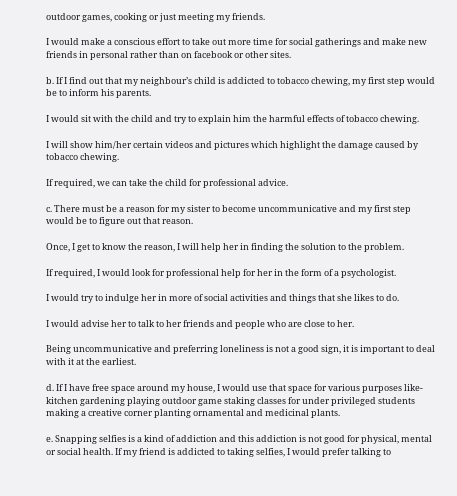outdoor games, cooking or just meeting my friends.

I would make a conscious effort to take out more time for social gatherings and make new friends in personal rather than on facebook or other sites.

b. If I find out that my neighbour’s child is addicted to tobacco chewing, my first step would be to inform his parents.

I would sit with the child and try to explain him the harmful effects of tobacco chewing.

I will show him/her certain videos and pictures which highlight the damage caused by tobacco chewing.

If required, we can take the child for professional advice.

c. There must be a reason for my sister to become uncommunicative and my first step would be to figure out that reason.

Once, I get to know the reason, I will help her in finding the solution to the problem.

If required, I would look for professional help for her in the form of a psychologist.

I would try to indulge her in more of social activities and things that she likes to do.

I would advise her to talk to her friends and people who are close to her.

Being uncommunicative and preferring loneliness is not a good sign, it is important to deal with it at the earliest.

d. If I have free space around my house, I would use that space for various purposes like-kitchen gardening playing outdoor game staking classes for under privileged students making a creative corner planting ornamental and medicinal plants.

e. Snapping selfies is a kind of addiction and this addiction is not good for physical, mental or social health. If my friend is addicted to taking selfies, I would prefer talking to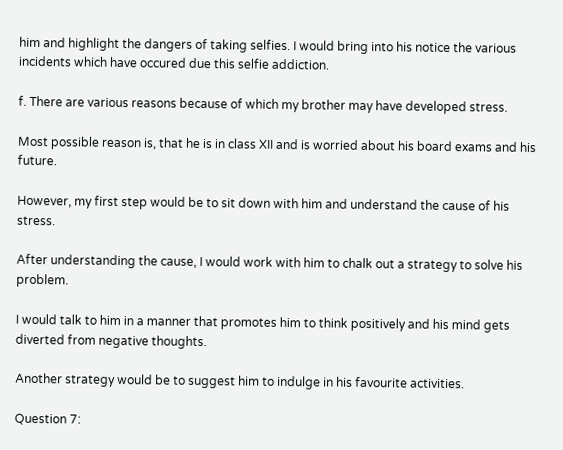him and highlight the dangers of taking selfies. I would bring into his notice the various incidents which have occured due this selfie addiction.

f. There are various reasons because of which my brother may have developed stress.

Most possible reason is, that he is in class XII and is worried about his board exams and his future.

However, my first step would be to sit down with him and understand the cause of his stress.

After understanding the cause, I would work with him to chalk out a strategy to solve his problem.

I would talk to him in a manner that promotes him to think positively and his mind gets diverted from negative thoughts.

Another strategy would be to suggest him to indulge in his favourite activities.

Question 7: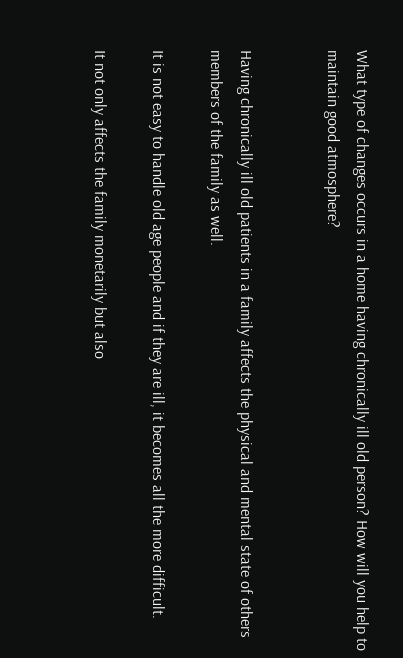What type of changes occurs in a home having chronically ill old person? How will you help to maintain good atmosphere?


Having chronically ill old patients in a family affects the physical and mental state of others members of the family as well.

It is not easy to handle old age people and if they are ill, it becomes all the more difficult.

It not only affects the family monetarily but also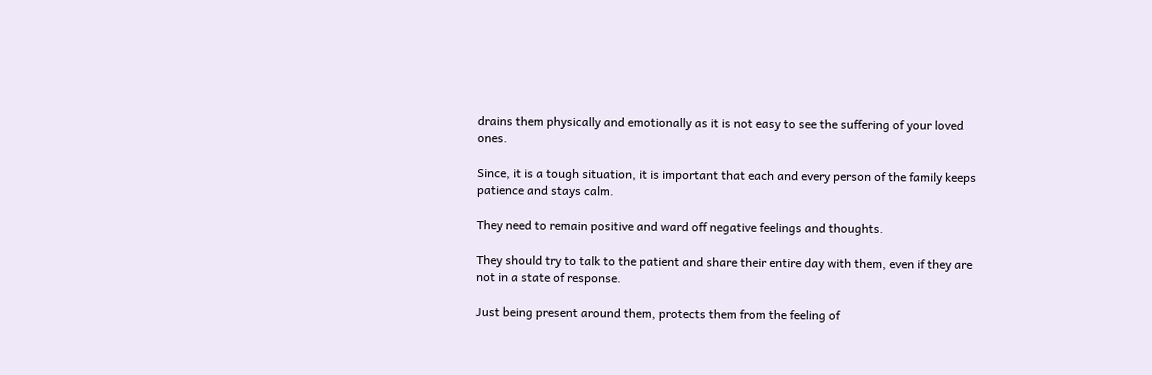drains them physically and emotionally as it is not easy to see the suffering of your loved ones.

Since, it is a tough situation, it is important that each and every person of the family keeps patience and stays calm.

They need to remain positive and ward off negative feelings and thoughts.

They should try to talk to the patient and share their entire day with them, even if they are not in a state of response.

Just being present around them, protects them from the feeling of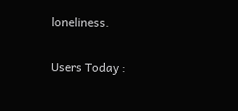loneliness.


Users Today :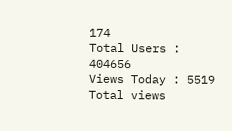174
Total Users : 404656
Views Today : 5519
Total views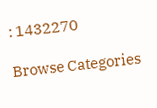: 1432270

Browse Categories